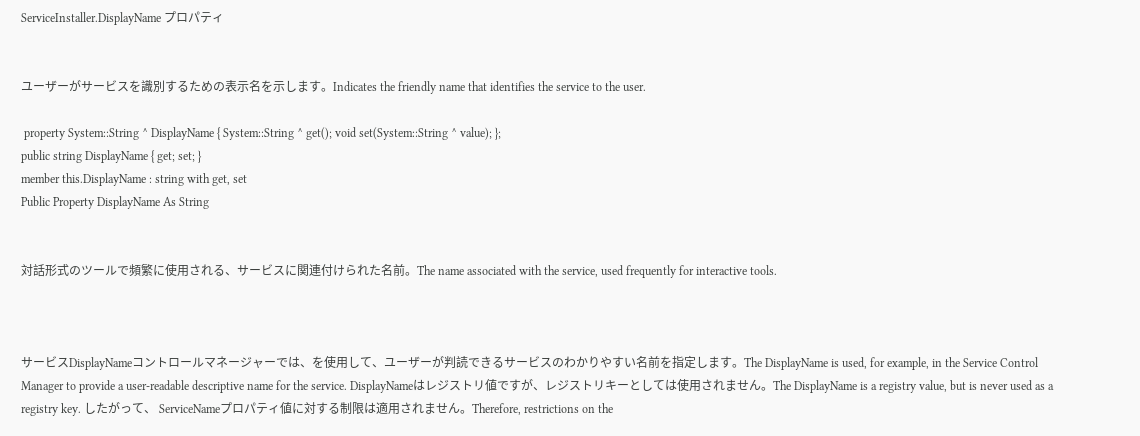ServiceInstaller.DisplayName プロパティ


ユーザーがサービスを識別するための表示名を示します。Indicates the friendly name that identifies the service to the user.

 property System::String ^ DisplayName { System::String ^ get(); void set(System::String ^ value); };
public string DisplayName { get; set; }
member this.DisplayName : string with get, set
Public Property DisplayName As String


対話形式のツールで頻繁に使用される、サービスに関連付けられた名前。The name associated with the service, used frequently for interactive tools.



サービスDisplayNameコントロールマネージャーでは、を使用して、ユーザーが判読できるサービスのわかりやすい名前を指定します。The DisplayName is used, for example, in the Service Control Manager to provide a user-readable descriptive name for the service. DisplayNameはレジストリ値ですが、レジストリキーとしては使用されません。The DisplayName is a registry value, but is never used as a registry key. したがって、 ServiceNameプロパティ値に対する制限は適用されません。Therefore, restrictions on the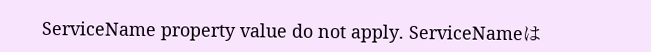ServiceName property value do not apply. ServiceNameは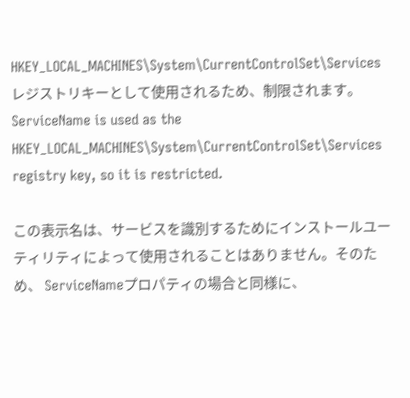HKEY_LOCAL_MACHINES\System\CurrentControlSet\Services レジストリキーとして使用されるため、制限されます。ServiceName is used as the HKEY_LOCAL_MACHINES\System\CurrentControlSet\Services registry key, so it is restricted.

この表示名は、サービスを識別するためにインストールユーティリティによって使用されることはありません。そのため、 ServiceNameプロパティの場合と同様に、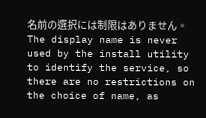名前の選択には制限はありません。The display name is never used by the install utility to identify the service, so there are no restrictions on the choice of name, as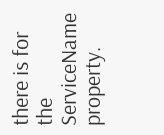there is for the ServiceName property.